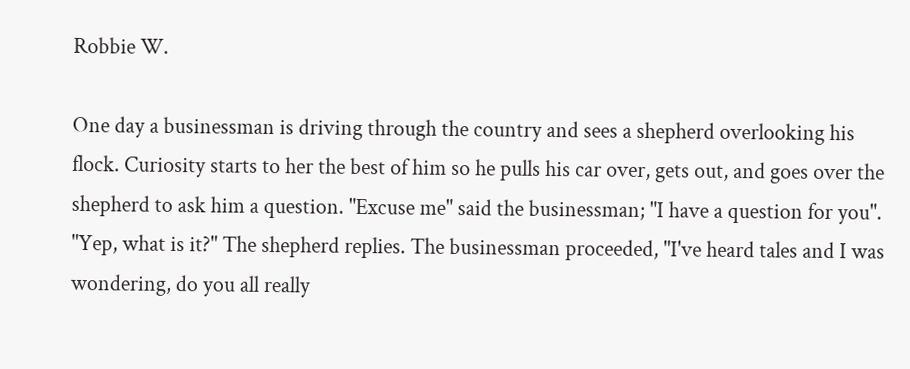Robbie W.

One day a businessman is driving through the country and sees a shepherd overlooking his flock. Curiosity starts to her the best of him so he pulls his car over, gets out, and goes over the shepherd to ask him a question. "Excuse me" said the businessman; "I have a question for you". "Yep, what is it?" The shepherd replies. The businessman proceeded, "I've heard tales and I was wondering, do you all really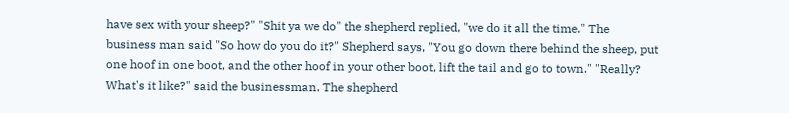have sex with your sheep?" "Shit ya we do" the shepherd replied, "we do it all the time." The business man said "So how do you do it?" Shepherd says, "You go down there behind the sheep, put one hoof in one boot, and the other hoof in your other boot, lift the tail and go to town." "Really? What's it like?" said the businessman. The shepherd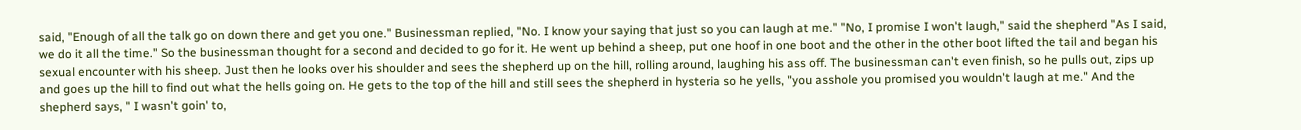said, "Enough of all the talk go on down there and get you one." Businessman replied, "No. I know your saying that just so you can laugh at me." "No, I promise I won't laugh," said the shepherd "As I said, we do it all the time." So the businessman thought for a second and decided to go for it. He went up behind a sheep, put one hoof in one boot and the other in the other boot lifted the tail and began his sexual encounter with his sheep. Just then he looks over his shoulder and sees the shepherd up on the hill, rolling around, laughing his ass off. The businessman can't even finish, so he pulls out, zips up and goes up the hill to find out what the hells going on. He gets to the top of the hill and still sees the shepherd in hysteria so he yells, "you asshole you promised you wouldn't laugh at me." And the shepherd says, " I wasn't goin' to,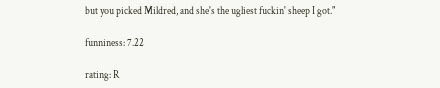but you picked Mildred, and she's the ugliest fuckin' sheep I got."

funniness: 7.22

rating: R